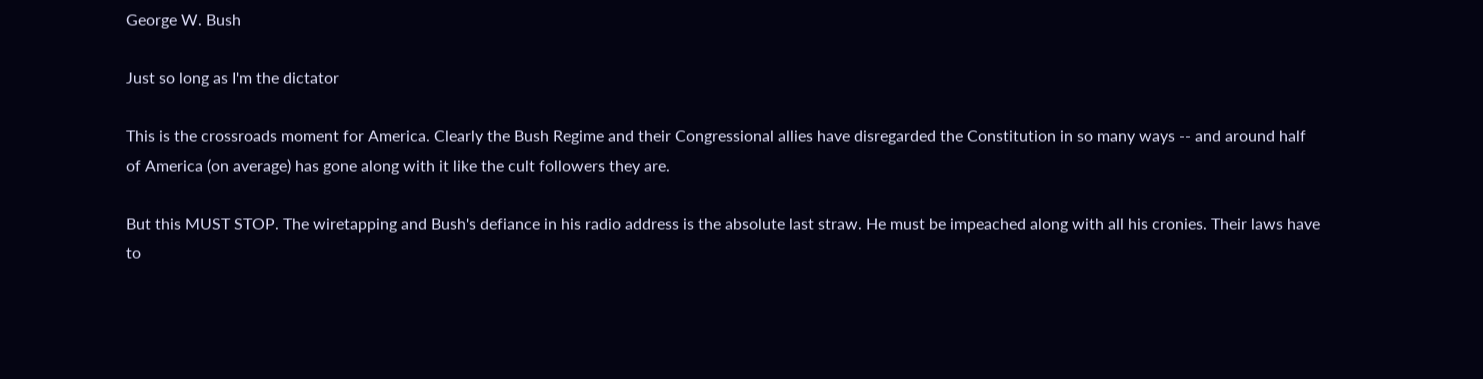George W. Bush

Just so long as I'm the dictator

This is the crossroads moment for America. Clearly the Bush Regime and their Congressional allies have disregarded the Constitution in so many ways -- and around half of America (on average) has gone along with it like the cult followers they are.

But this MUST STOP. The wiretapping and Bush's defiance in his radio address is the absolute last straw. He must be impeached along with all his cronies. Their laws have to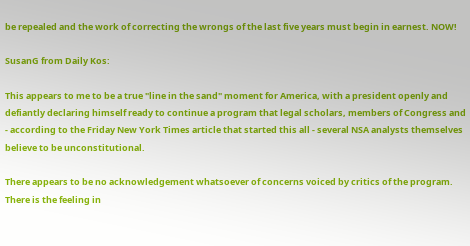be repealed and the work of correcting the wrongs of the last five years must begin in earnest. NOW!

SusanG from Daily Kos:

This appears to me to be a true "line in the sand" moment for America, with a president openly and defiantly declaring himself ready to continue a program that legal scholars, members of Congress and - according to the Friday New York Times article that started this all - several NSA analysts themselves believe to be unconstitutional.

There appears to be no acknowledgement whatsoever of concerns voiced by critics of the program. There is the feeling in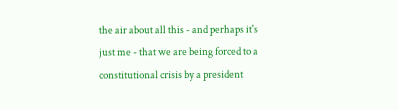the air about all this - and perhaps it's just me - that we are being forced to a constitutional crisis by a president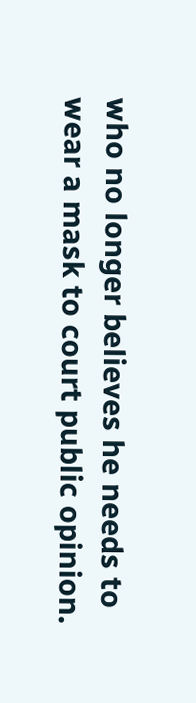who no longer believes he needs to wear a mask to court public opinion.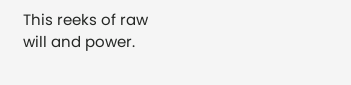This reeks of raw will and power.